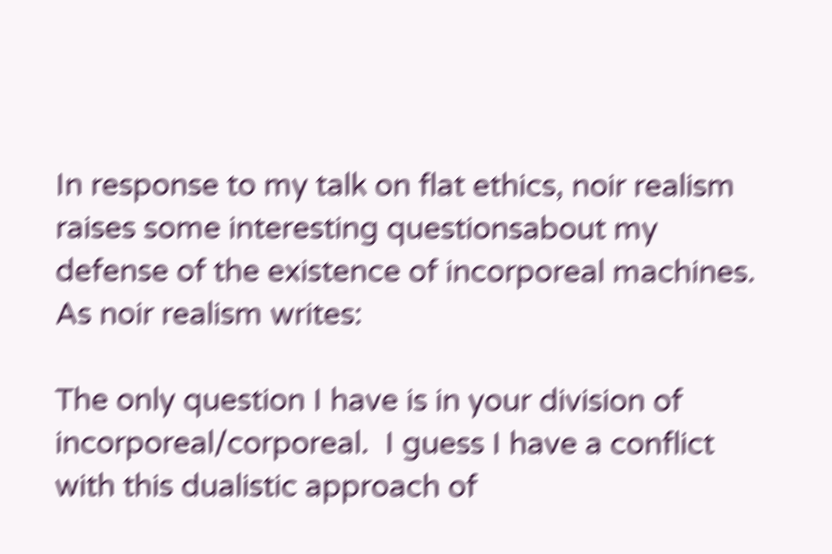In response to my talk on flat ethics, noir realism raises some interesting questionsabout my defense of the existence of incorporeal machines.  As noir realism writes:

The only question I have is in your division of incorporeal/corporeal.  I guess I have a conflict with this dualistic approach of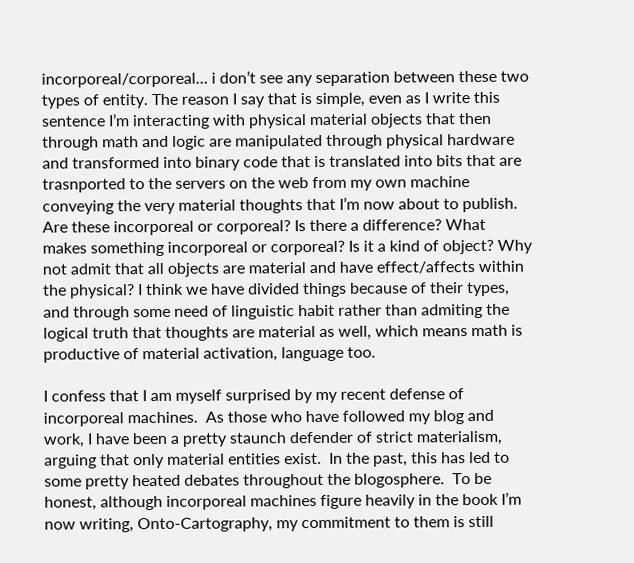incorporeal/corporeal… i don’t see any separation between these two types of entity. The reason I say that is simple, even as I write this sentence I’m interacting with physical material objects that then through math and logic are manipulated through physical hardware and transformed into binary code that is translated into bits that are trasnported to the servers on the web from my own machine conveying the very material thoughts that I’m now about to publish. Are these incorporeal or corporeal? Is there a difference? What makes something incorporeal or corporeal? Is it a kind of object? Why not admit that all objects are material and have effect/affects within the physical? I think we have divided things because of their types, and through some need of linguistic habit rather than admiting the logical truth that thoughts are material as well, which means math is productive of material activation, language too.

I confess that I am myself surprised by my recent defense of incorporeal machines.  As those who have followed my blog and work, I have been a pretty staunch defender of strict materialism, arguing that only material entities exist.  In the past, this has led to some pretty heated debates throughout the blogosphere.  To be honest, although incorporeal machines figure heavily in the book I’m now writing, Onto-Cartography, my commitment to them is still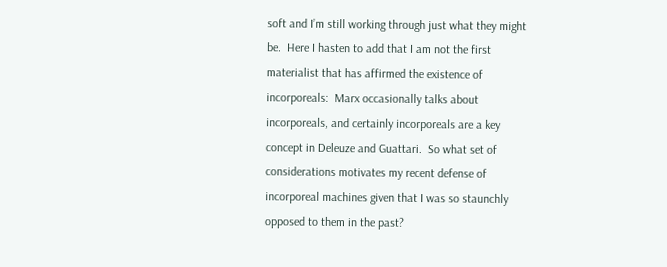soft and I’m still working through just what they might be.  Here I hasten to add that I am not the first materialist that has affirmed the existence of incorporeals:  Marx occasionally talks about incorporeals, and certainly incorporeals are a key concept in Deleuze and Guattari.  So what set of considerations motivates my recent defense of incorporeal machines given that I was so staunchly opposed to them in the past?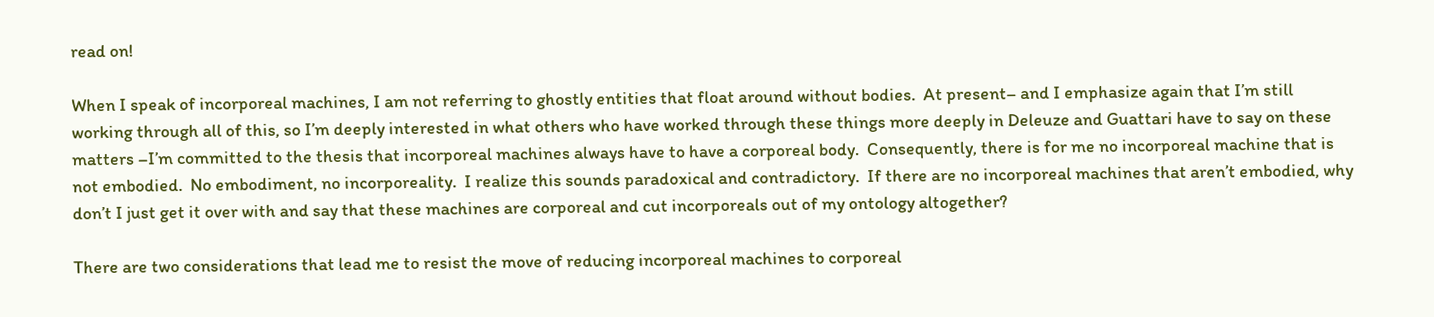read on!

When I speak of incorporeal machines, I am not referring to ghostly entities that float around without bodies.  At present– and I emphasize again that I’m still working through all of this, so I’m deeply interested in what others who have worked through these things more deeply in Deleuze and Guattari have to say on these matters –I’m committed to the thesis that incorporeal machines always have to have a corporeal body.  Consequently, there is for me no incorporeal machine that is not embodied.  No embodiment, no incorporeality.  I realize this sounds paradoxical and contradictory.  If there are no incorporeal machines that aren’t embodied, why don’t I just get it over with and say that these machines are corporeal and cut incorporeals out of my ontology altogether?

There are two considerations that lead me to resist the move of reducing incorporeal machines to corporeal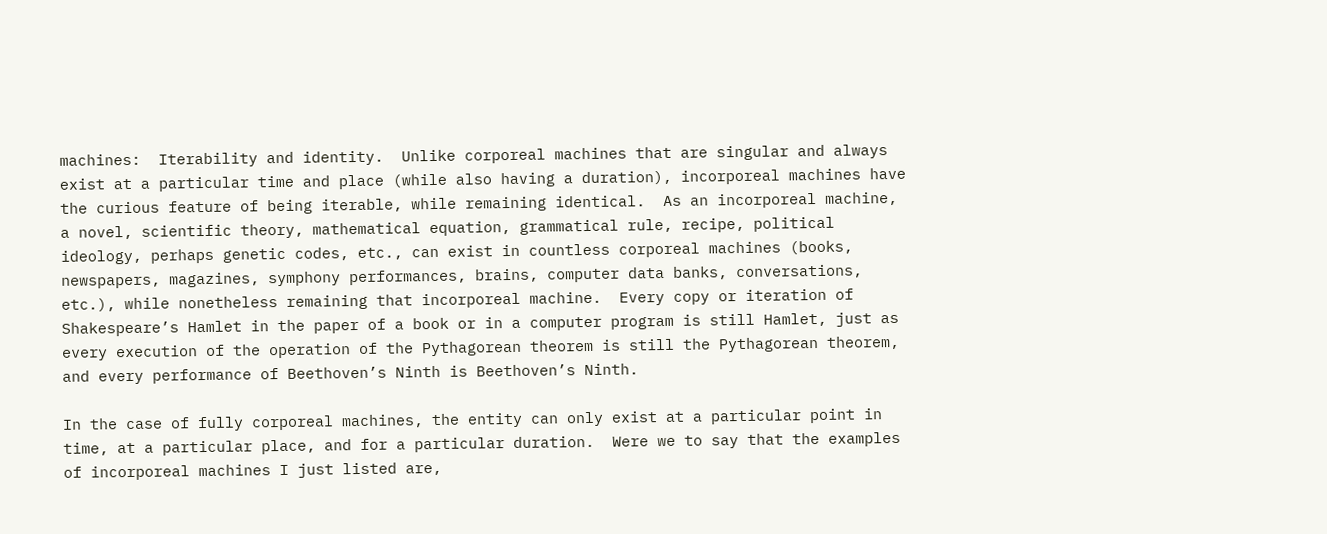machines:  Iterability and identity.  Unlike corporeal machines that are singular and always exist at a particular time and place (while also having a duration), incorporeal machines have the curious feature of being iterable, while remaining identical.  As an incorporeal machine, a novel, scientific theory, mathematical equation, grammatical rule, recipe, political ideology, perhaps genetic codes, etc., can exist in countless corporeal machines (books, newspapers, magazines, symphony performances, brains, computer data banks, conversations, etc.), while nonetheless remaining that incorporeal machine.  Every copy or iteration of Shakespeare’s Hamlet in the paper of a book or in a computer program is still Hamlet, just as every execution of the operation of the Pythagorean theorem is still the Pythagorean theorem, and every performance of Beethoven’s Ninth is Beethoven’s Ninth.

In the case of fully corporeal machines, the entity can only exist at a particular point in time, at a particular place, and for a particular duration.  Were we to say that the examples of incorporeal machines I just listed are,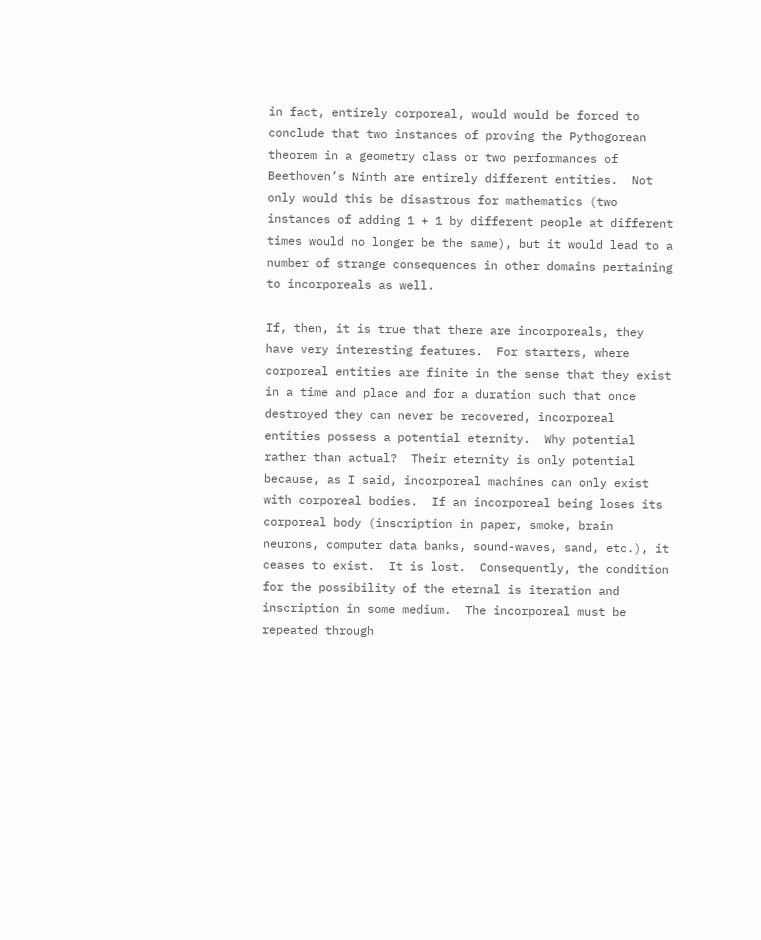in fact, entirely corporeal, would would be forced to conclude that two instances of proving the Pythogorean theorem in a geometry class or two performances of Beethoven’s Ninth are entirely different entities.  Not only would this be disastrous for mathematics (two instances of adding 1 + 1 by different people at different times would no longer be the same), but it would lead to a number of strange consequences in other domains pertaining to incorporeals as well.

If, then, it is true that there are incorporeals, they have very interesting features.  For starters, where corporeal entities are finite in the sense that they exist in a time and place and for a duration such that once destroyed they can never be recovered, incorporeal entities possess a potential eternity.  Why potential rather than actual?  Their eternity is only potential because, as I said, incorporeal machines can only exist with corporeal bodies.  If an incorporeal being loses its corporeal body (inscription in paper, smoke, brain neurons, computer data banks, sound-waves, sand, etc.), it ceases to exist.  It is lost.  Consequently, the condition for the possibility of the eternal is iteration and inscription in some medium.  The incorporeal must be repeated through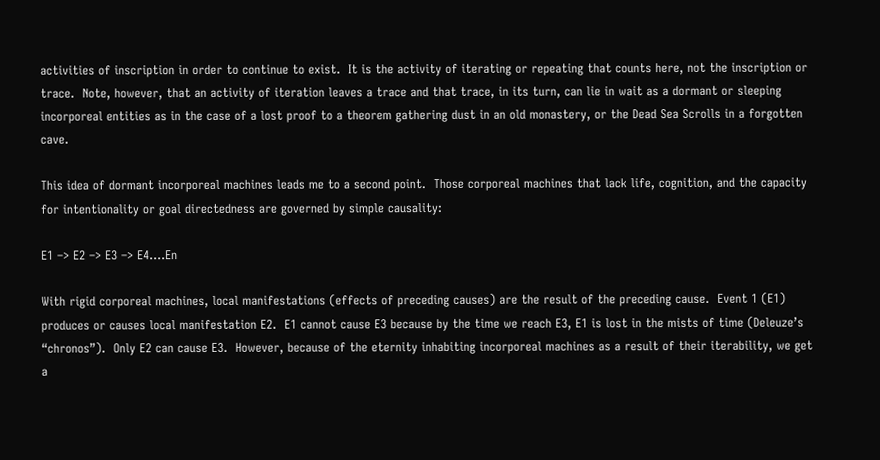activities of inscription in order to continue to exist.  It is the activity of iterating or repeating that counts here, not the inscription or trace.  Note, however, that an activity of iteration leaves a trace and that trace, in its turn, can lie in wait as a dormant or sleeping incorporeal entities as in the case of a lost proof to a theorem gathering dust in an old monastery, or the Dead Sea Scrolls in a forgotten cave.

This idea of dormant incorporeal machines leads me to a second point.  Those corporeal machines that lack life, cognition, and the capacity for intentionality or goal directedness are governed by simple causality:

E1 –> E2 –> E3 –> E4….En

With rigid corporeal machines, local manifestations (effects of preceding causes) are the result of the preceding cause.  Event 1 (E1) produces or causes local manifestation E2.  E1 cannot cause E3 because by the time we reach E3, E1 is lost in the mists of time (Deleuze’s “chronos”).  Only E2 can cause E3.  However, because of the eternity inhabiting incorporeal machines as a result of their iterability, we get a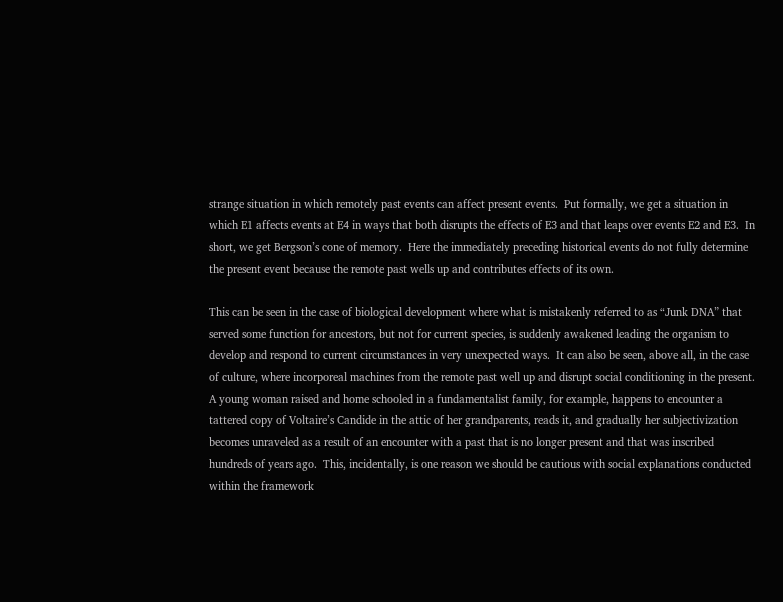strange situation in which remotely past events can affect present events.  Put formally, we get a situation in which E1 affects events at E4 in ways that both disrupts the effects of E3 and that leaps over events E2 and E3.  In short, we get Bergson’s cone of memory.  Here the immediately preceding historical events do not fully determine the present event because the remote past wells up and contributes effects of its own.

This can be seen in the case of biological development where what is mistakenly referred to as “Junk DNA” that served some function for ancestors, but not for current species, is suddenly awakened leading the organism to develop and respond to current circumstances in very unexpected ways.  It can also be seen, above all, in the case of culture, where incorporeal machines from the remote past well up and disrupt social conditioning in the present.  A young woman raised and home schooled in a fundamentalist family, for example, happens to encounter a tattered copy of Voltaire’s Candide in the attic of her grandparents, reads it, and gradually her subjectivization becomes unraveled as a result of an encounter with a past that is no longer present and that was inscribed hundreds of years ago.  This, incidentally, is one reason we should be cautious with social explanations conducted within the framework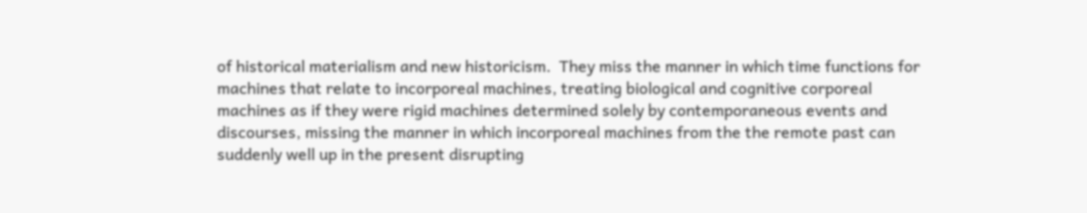of historical materialism and new historicism.  They miss the manner in which time functions for machines that relate to incorporeal machines, treating biological and cognitive corporeal machines as if they were rigid machines determined solely by contemporaneous events and discourses, missing the manner in which incorporeal machines from the the remote past can suddenly well up in the present disrupting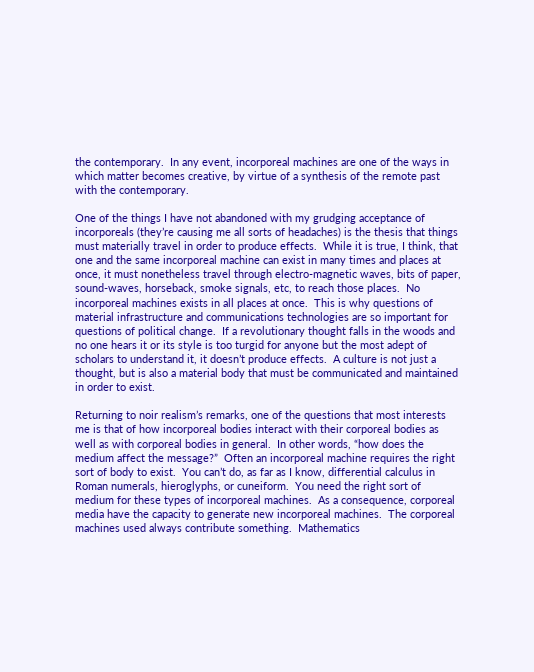the contemporary.  In any event, incorporeal machines are one of the ways in which matter becomes creative, by virtue of a synthesis of the remote past with the contemporary.

One of the things I have not abandoned with my grudging acceptance of incorporeals (they’re causing me all sorts of headaches) is the thesis that things must materially travel in order to produce effects.  While it is true, I think, that one and the same incorporeal machine can exist in many times and places at once, it must nonetheless travel through electro-magnetic waves, bits of paper, sound-waves, horseback, smoke signals, etc, to reach those places.  No incorporeal machines exists in all places at once.  This is why questions of material infrastructure and communications technologies are so important for questions of political change.  If a revolutionary thought falls in the woods and no one hears it or its style is too turgid for anyone but the most adept of scholars to understand it, it doesn’t produce effects.  A culture is not just a thought, but is also a material body that must be communicated and maintained in order to exist.

Returning to noir realism’s remarks, one of the questions that most interests me is that of how incorporeal bodies interact with their corporeal bodies as well as with corporeal bodies in general.  In other words, “how does the medium affect the message?”  Often an incorporeal machine requires the right sort of body to exist.  You can’t do, as far as I know, differential calculus in Roman numerals, hieroglyphs, or cuneiform.  You need the right sort of medium for these types of incorporeal machines.  As a consequence, corporeal media have the capacity to generate new incorporeal machines.  The corporeal machines used always contribute something.  Mathematics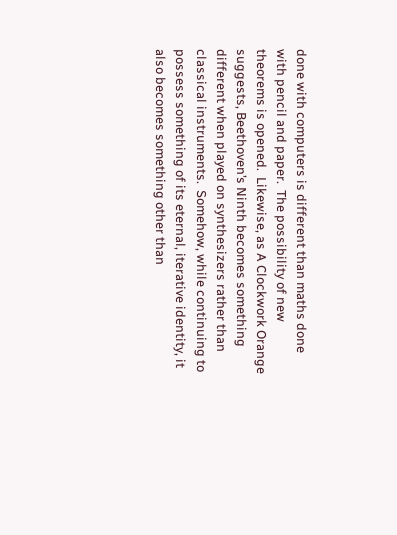done with computers is different than maths done with pencil and paper.  The possibility of new theorems is opened.  Likewise, as A Clockwork Orange suggests, Beethoven’s Ninth becomes something different when played on synthesizers rather than classical instruments.  Somehow, while continuing to possess something of its eternal, iterative identity, it also becomes something other than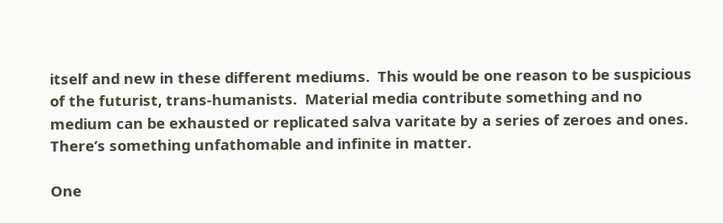itself and new in these different mediums.  This would be one reason to be suspicious of the futurist, trans-humanists.  Material media contribute something and no medium can be exhausted or replicated salva varitate by a series of zeroes and ones.  There’s something unfathomable and infinite in matter.

One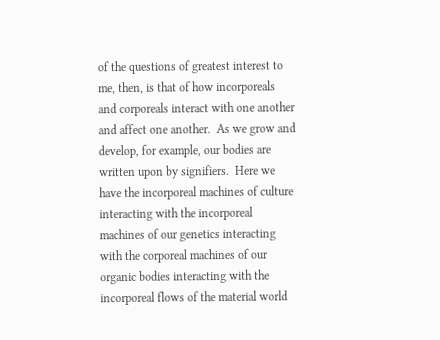of the questions of greatest interest to me, then, is that of how incorporeals and corporeals interact with one another and affect one another.  As we grow and develop, for example, our bodies are written upon by signifiers.  Here we have the incorporeal machines of culture interacting with the incorporeal machines of our genetics interacting with the corporeal machines of our organic bodies interacting with the incorporeal flows of the material world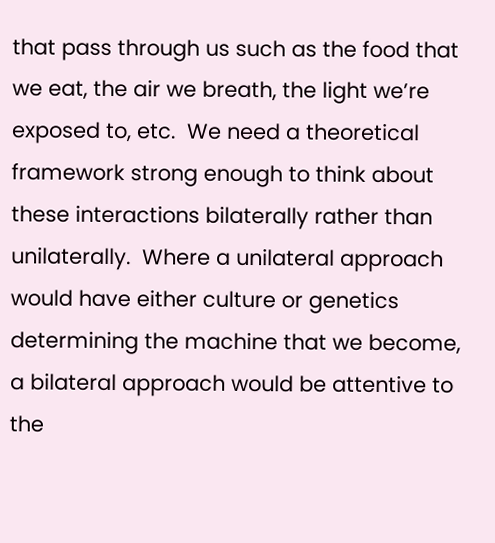that pass through us such as the food that we eat, the air we breath, the light we’re exposed to, etc.  We need a theoretical framework strong enough to think about these interactions bilaterally rather than unilaterally.  Where a unilateral approach would have either culture or genetics determining the machine that we become, a bilateral approach would be attentive to the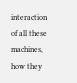interaction of all these machines, how they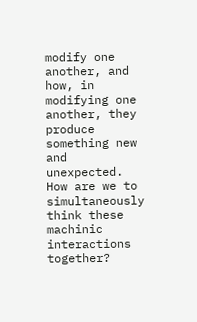modify one another, and how, in modifying one another, they produce something new and unexpected.  How are we to simultaneously think these machinic interactions together?